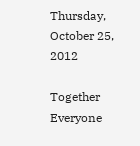Thursday, October 25, 2012

Together Everyone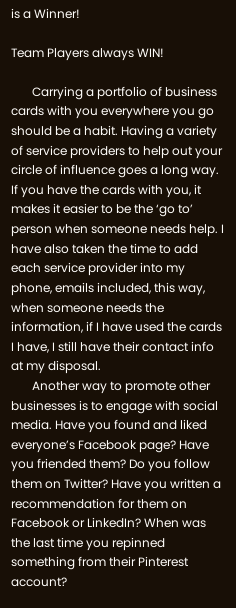is a Winner!

Team Players always WIN!

       Carrying a portfolio of business cards with you everywhere you go should be a habit. Having a variety of service providers to help out your circle of influence goes a long way. If you have the cards with you, it makes it easier to be the ‘go to’ person when someone needs help. I have also taken the time to add each service provider into my phone, emails included, this way, when someone needs the information, if I have used the cards I have, I still have their contact info at my disposal.
       Another way to promote other businesses is to engage with social media. Have you found and liked everyone’s Facebook page? Have you friended them? Do you follow them on Twitter? Have you written a recommendation for them on Facebook or LinkedIn? When was the last time you repinned something from their Pinterest account?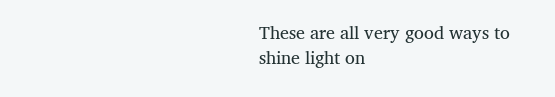These are all very good ways to shine light on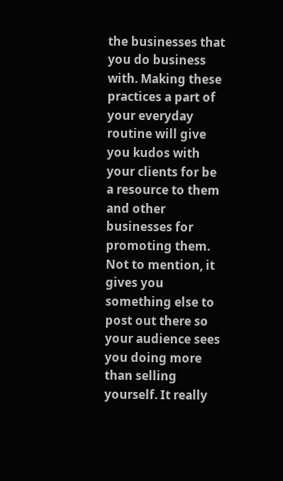the businesses that you do business with. Making these practices a part of your everyday routine will give you kudos with your clients for be a resource to them and other businesses for promoting them. Not to mention, it gives you something else to post out there so your audience sees you doing more than selling yourself. It really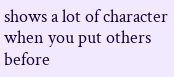shows a lot of character when you put others before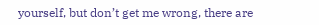yourself, but don’t get me wrong, there are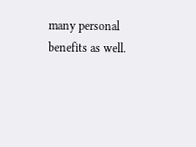many personal benefits as well.